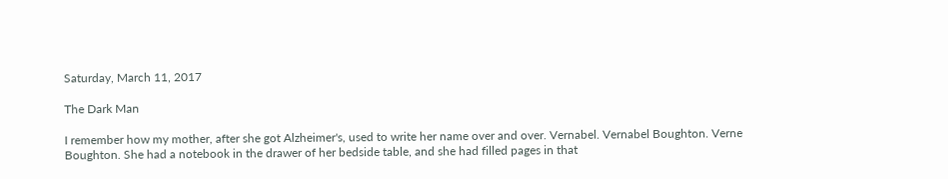Saturday, March 11, 2017

The Dark Man

I remember how my mother, after she got Alzheimer's, used to write her name over and over. Vernabel. Vernabel Boughton. Verne Boughton. She had a notebook in the drawer of her bedside table, and she had filled pages in that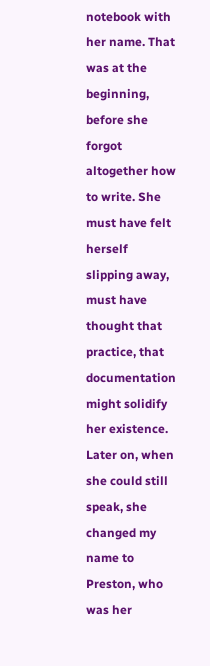notebook with her name. That was at the beginning, before she forgot altogether how to write. She must have felt herself slipping away, must have thought that practice, that documentation might solidify her existence. Later on, when she could still speak, she changed my name to Preston, who was her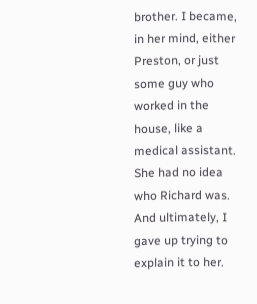brother. I became, in her mind, either Preston, or just some guy who worked in the house, like a medical assistant. She had no idea who Richard was. And ultimately, I gave up trying to explain it to her.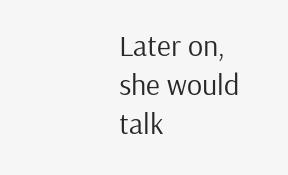Later on, she would talk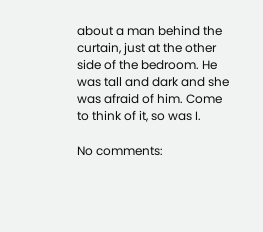about a man behind the curtain, just at the other side of the bedroom. He was tall and dark and she was afraid of him. Come to think of it, so was I.

No comments: